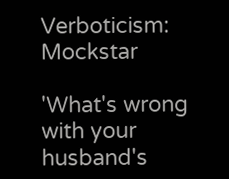Verboticism: Mockstar

'What's wrong with your husband's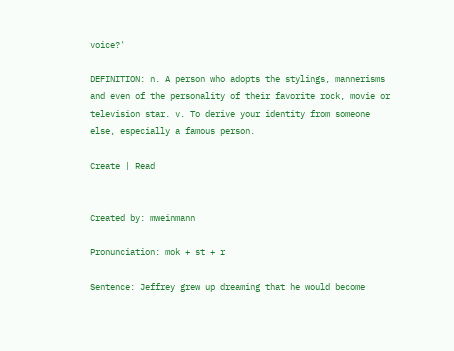voice?'

DEFINITION: n. A person who adopts the stylings, mannerisms and even of the personality of their favorite rock, movie or television star. v. To derive your identity from someone else, especially a famous person.

Create | Read


Created by: mweinmann

Pronunciation: mok + st + r

Sentence: Jeffrey grew up dreaming that he would become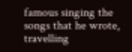famous singing the songs that he wrote, travelling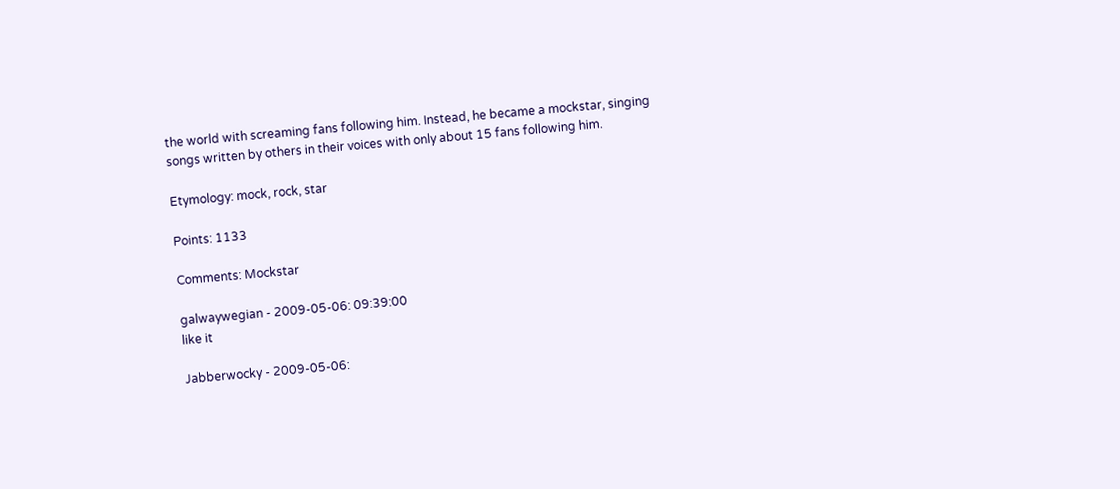the world with screaming fans following him. Instead, he became a mockstar, singing songs written by others in their voices with only about 15 fans following him.

Etymology: mock, rock, star

Points: 1133

Comments: Mockstar

galwaywegian - 2009-05-06: 09:39:00
like it

Jabberwocky - 2009-05-06: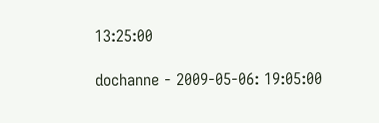13:25:00

dochanne - 2009-05-06: 19:05:00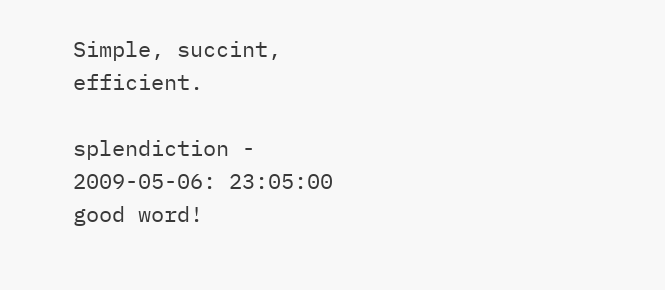Simple, succint, efficient.

splendiction - 2009-05-06: 23:05:00
good word!